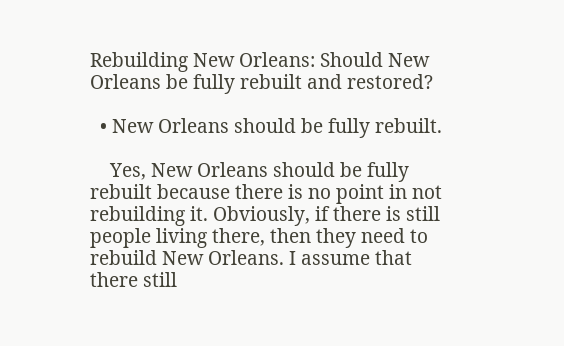Rebuilding New Orleans: Should New Orleans be fully rebuilt and restored?

  • New Orleans should be fully rebuilt.

    Yes, New Orleans should be fully rebuilt because there is no point in not rebuilding it. Obviously, if there is still people living there, then they need to rebuild New Orleans. I assume that there still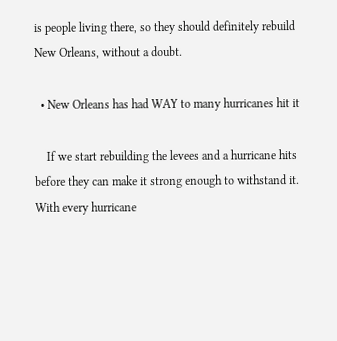is people living there, so they should definitely rebuild New Orleans, without a doubt.

  • New Orleans has had WAY to many hurricanes hit it

    If we start rebuilding the levees and a hurricane hits before they can make it strong enough to withstand it. With every hurricane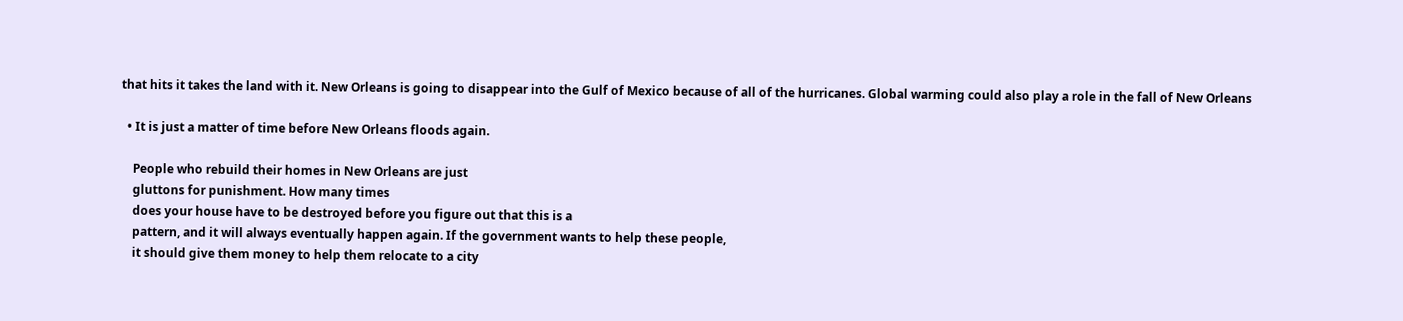that hits it takes the land with it. New Orleans is going to disappear into the Gulf of Mexico because of all of the hurricanes. Global warming could also play a role in the fall of New Orleans

  • It is just a matter of time before New Orleans floods again.

    People who rebuild their homes in New Orleans are just
    gluttons for punishment. How many times
    does your house have to be destroyed before you figure out that this is a
    pattern, and it will always eventually happen again. If the government wants to help these people,
    it should give them money to help them relocate to a city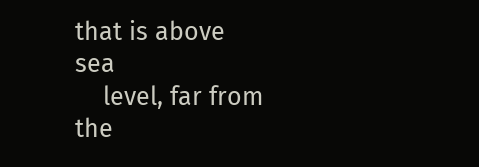that is above sea
    level, far from the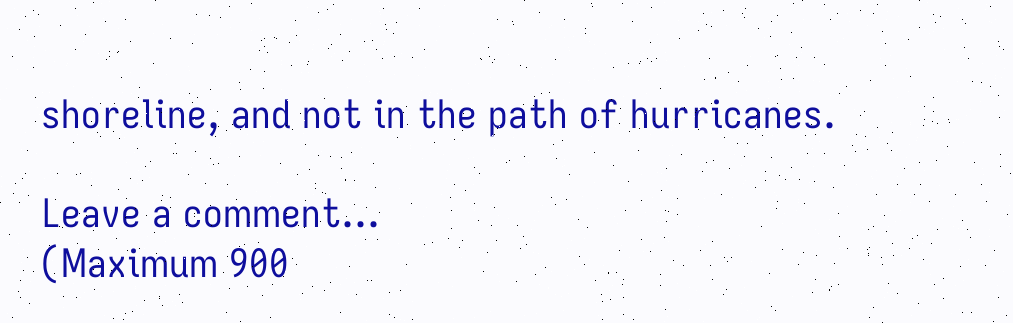shoreline, and not in the path of hurricanes.

Leave a comment...
(Maximum 900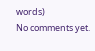words)
No comments yet.